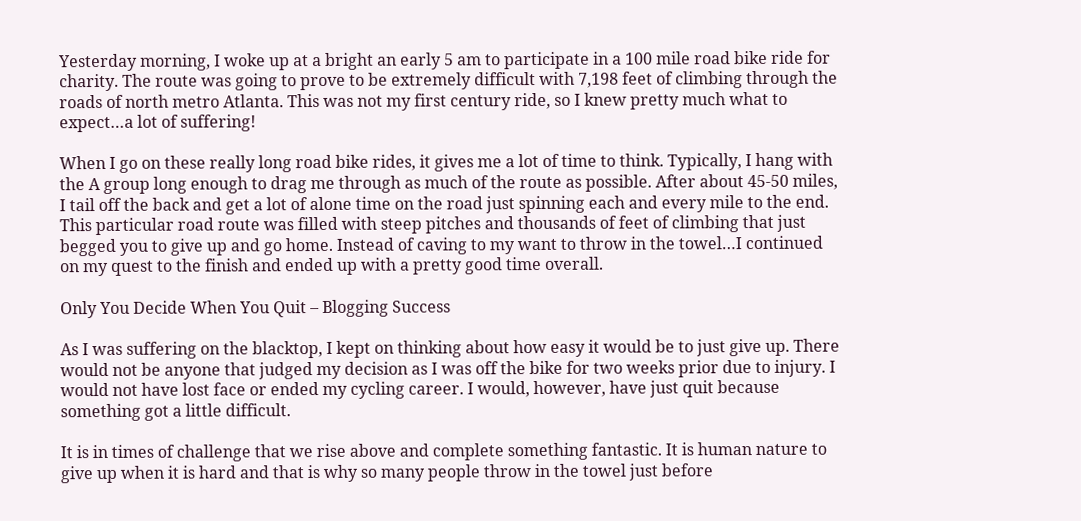Yesterday morning, I woke up at a bright an early 5 am to participate in a 100 mile road bike ride for charity. The route was going to prove to be extremely difficult with 7,198 feet of climbing through the roads of north metro Atlanta. This was not my first century ride, so I knew pretty much what to expect…a lot of suffering!

When I go on these really long road bike rides, it gives me a lot of time to think. Typically, I hang with the A group long enough to drag me through as much of the route as possible. After about 45-50 miles, I tail off the back and get a lot of alone time on the road just spinning each and every mile to the end. This particular road route was filled with steep pitches and thousands of feet of climbing that just begged you to give up and go home. Instead of caving to my want to throw in the towel…I continued on my quest to the finish and ended up with a pretty good time overall.

Only You Decide When You Quit – Blogging Success

As I was suffering on the blacktop, I kept on thinking about how easy it would be to just give up. There would not be anyone that judged my decision as I was off the bike for two weeks prior due to injury. I would not have lost face or ended my cycling career. I would, however, have just quit because something got a little difficult.

It is in times of challenge that we rise above and complete something fantastic. It is human nature to give up when it is hard and that is why so many people throw in the towel just before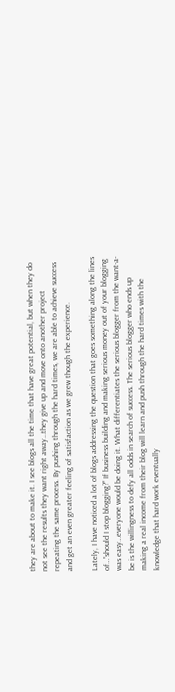they are about to make it. I see blogs all the time that have great potential, but when they do not see the results they want right away…they give up and move onto another project repeating the same process. By pushing through the hard times, we are able to achieve success and get an even greater feeling of satisfaction as we grew though the experience.

Lately, I have noticed a lot of blogs addressing the question that goes something along the lines of…”should I stop blogging?” If business building and making serious money out of your blogging was easy…everyone would be doing it. What differentiates the serious blogger from the want-a-be is the willingness to defy all odds in search of success. The serious blogger who ends up making a real income from their blog will learn and push through the hard times with the knowledge that hard work eventually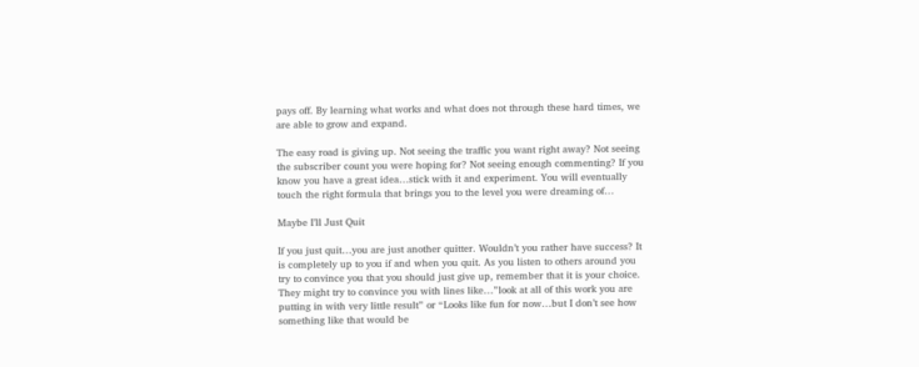pays off. By learning what works and what does not through these hard times, we are able to grow and expand.

The easy road is giving up. Not seeing the traffic you want right away? Not seeing the subscriber count you were hoping for? Not seeing enough commenting? If you know you have a great idea…stick with it and experiment. You will eventually touch the right formula that brings you to the level you were dreaming of…

Maybe I’ll Just Quit

If you just quit…you are just another quitter. Wouldn’t you rather have success? It is completely up to you if and when you quit. As you listen to others around you try to convince you that you should just give up, remember that it is your choice. They might try to convince you with lines like…”look at all of this work you are putting in with very little result” or “Looks like fun for now…but I don’t see how something like that would be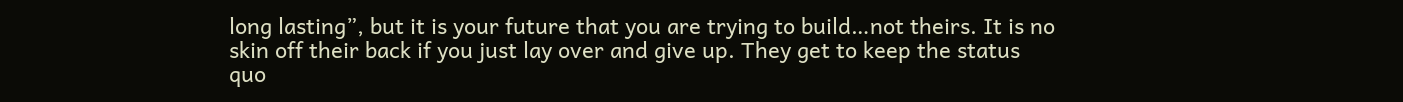long lasting”, but it is your future that you are trying to build…not theirs. It is no skin off their back if you just lay over and give up. They get to keep the status quo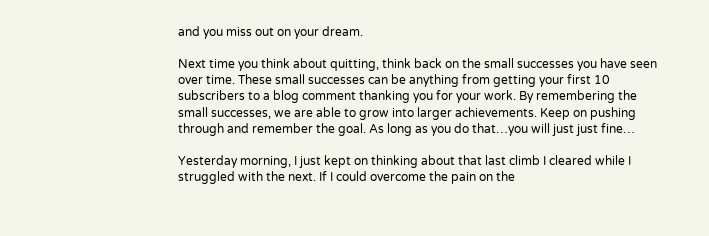and you miss out on your dream.

Next time you think about quitting, think back on the small successes you have seen over time. These small successes can be anything from getting your first 10 subscribers to a blog comment thanking you for your work. By remembering the small successes, we are able to grow into larger achievements. Keep on pushing through and remember the goal. As long as you do that…you will just just fine…

Yesterday morning, I just kept on thinking about that last climb I cleared while I struggled with the next. If I could overcome the pain on the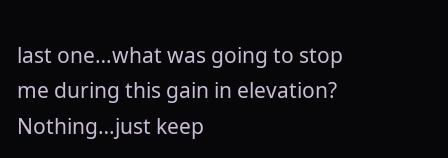last one…what was going to stop me during this gain in elevation? Nothing…just keep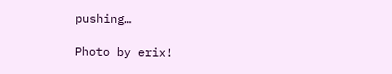pushing…

Photo by erix!